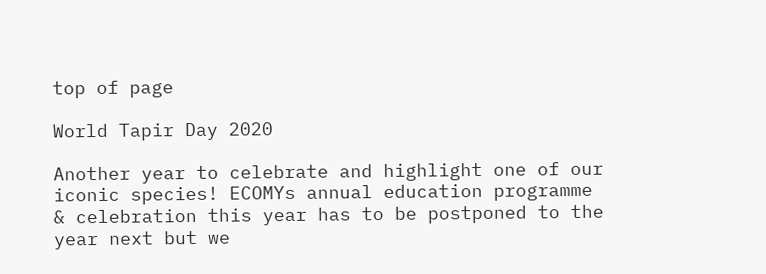top of page

World Tapir Day 2020

Another year to celebrate and highlight one of our iconic species! ECOMYs annual education programme & celebration this year has to be postponed to the year next but we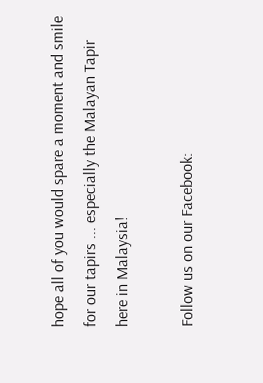hope all of you would spare a moment and smile for our tapirs ... especially the Malayan Tapir here in Malaysia!

Follow us on our Facebook: